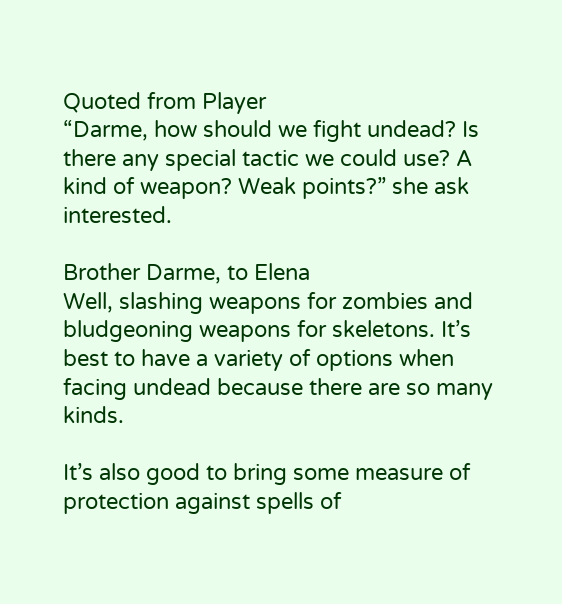Quoted from Player
“Darme, how should we fight undead? Is there any special tactic we could use? A kind of weapon? Weak points?” she ask interested.

Brother Darme, to Elena
Well, slashing weapons for zombies and bludgeoning weapons for skeletons. It’s best to have a variety of options when facing undead because there are so many kinds.

It’s also good to bring some measure of protection against spells of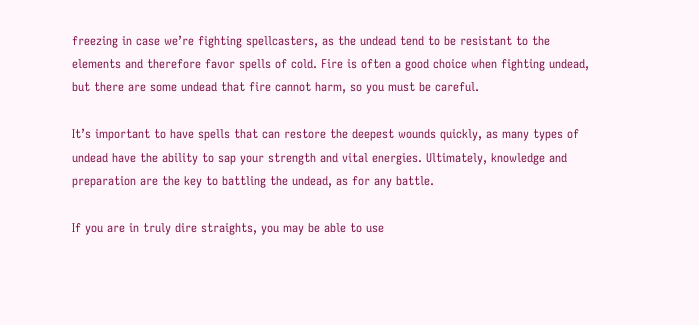freezing in case we’re fighting spellcasters, as the undead tend to be resistant to the elements and therefore favor spells of cold. Fire is often a good choice when fighting undead, but there are some undead that fire cannot harm, so you must be careful.

It’s important to have spells that can restore the deepest wounds quickly, as many types of undead have the ability to sap your strength and vital energies. Ultimately, knowledge and preparation are the key to battling the undead, as for any battle.

If you are in truly dire straights, you may be able to use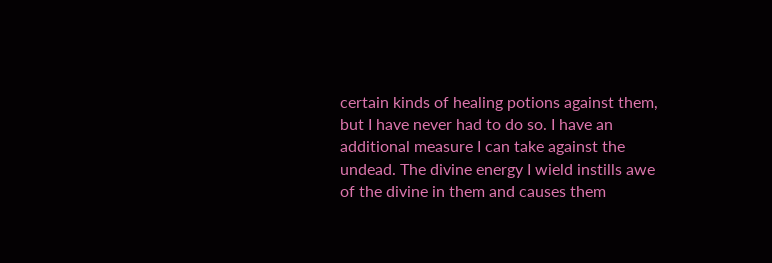certain kinds of healing potions against them, but I have never had to do so. I have an additional measure I can take against the undead. The divine energy I wield instills awe of the divine in them and causes them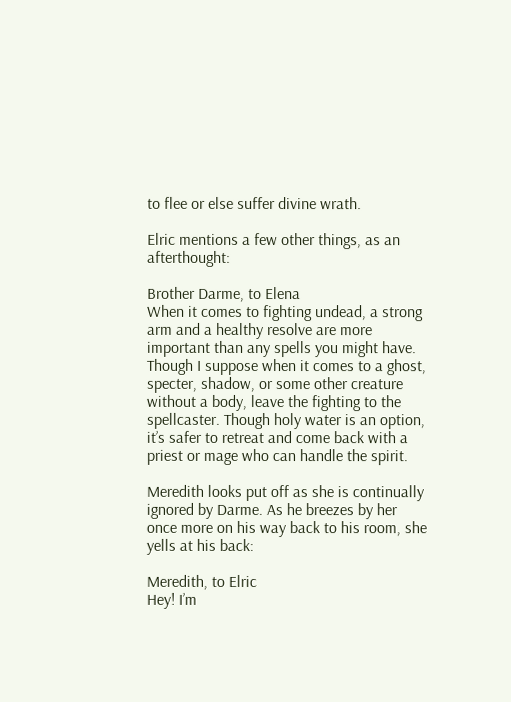to flee or else suffer divine wrath.

Elric mentions a few other things, as an afterthought:

Brother Darme, to Elena
When it comes to fighting undead, a strong arm and a healthy resolve are more important than any spells you might have. Though I suppose when it comes to a ghost, specter, shadow, or some other creature without a body, leave the fighting to the spellcaster. Though holy water is an option, it’s safer to retreat and come back with a priest or mage who can handle the spirit.

Meredith looks put off as she is continually ignored by Darme. As he breezes by her once more on his way back to his room, she yells at his back:

Meredith, to Elric
Hey! I’m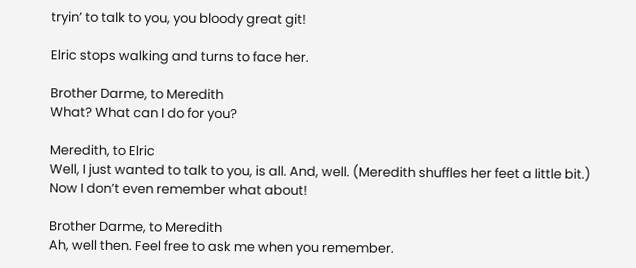tryin’ to talk to you, you bloody great git!

Elric stops walking and turns to face her.

Brother Darme, to Meredith
What? What can I do for you?

Meredith, to Elric
Well, I just wanted to talk to you, is all. And, well. (Meredith shuffles her feet a little bit.) Now I don’t even remember what about!

Brother Darme, to Meredith
Ah, well then. Feel free to ask me when you remember.